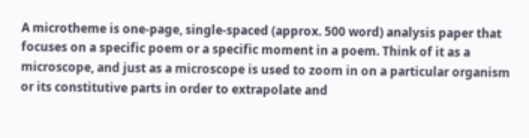A microtheme is one-page, single-spaced (approx. 500 word) analysis paper that focuses on a specific poem or a specific moment in a poem. Think of it as a microscope, and just as a microscope is used to zoom in on a particular organism or its constitutive parts in order to extrapolate and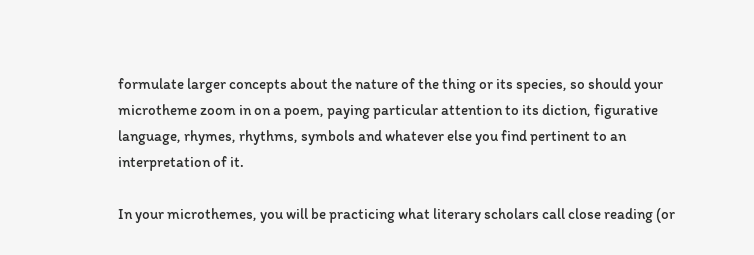formulate larger concepts about the nature of the thing or its species, so should your microtheme zoom in on a poem, paying particular attention to its diction, figurative language, rhymes, rhythms, symbols and whatever else you find pertinent to an interpretation of it.

In your microthemes, you will be practicing what literary scholars call close reading (or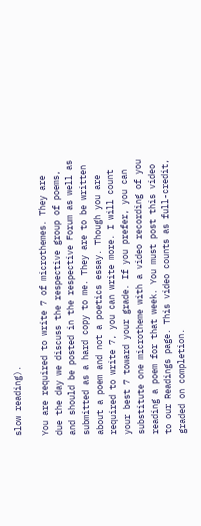slow reading).

You are required to write 7 of microthemes. They are due the day we discuss the respective group of poems, and should be posted in the respective Forum as well as submitted as a hard copy to me. They are to be written about a poem and not a poetics essay. Though you are required to write 7, you can write more. I will count your best 7 toward your grade. If you prefer, you can substitute one microtheme with a video recording of you reading a poem for that week. You must post this video to our Readings page. This video counts as full-credit, graded on completion.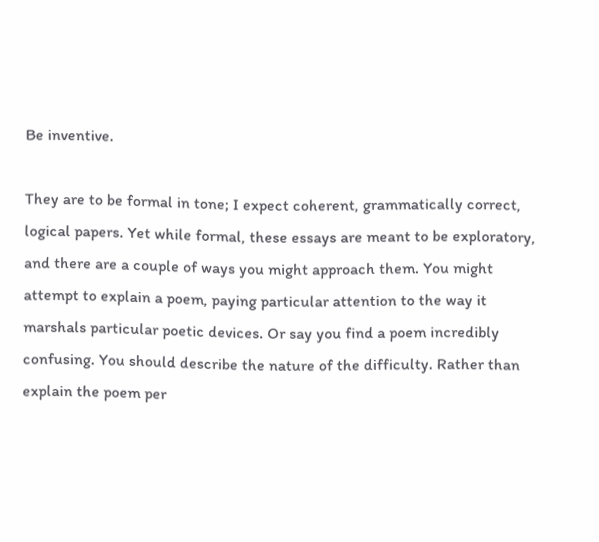Be inventive.

They are to be formal in tone; I expect coherent, grammatically correct, logical papers. Yet while formal, these essays are meant to be exploratory, and there are a couple of ways you might approach them. You might attempt to explain a poem, paying particular attention to the way it marshals particular poetic devices. Or say you find a poem incredibly confusing. You should describe the nature of the difficulty. Rather than explain the poem per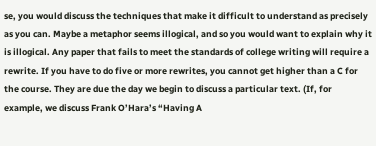se, you would discuss the techniques that make it difficult to understand as precisely as you can. Maybe a metaphor seems illogical, and so you would want to explain why it is illogical. Any paper that fails to meet the standards of college writing will require a rewrite. If you have to do five or more rewrites, you cannot get higher than a C for the course. They are due the day we begin to discuss a particular text. (If, for example, we discuss Frank O’Hara’s “Having A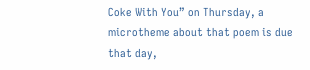Coke With You” on Thursday, a microtheme about that poem is due that day,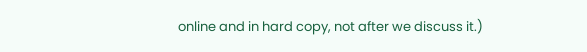online and in hard copy, not after we discuss it.)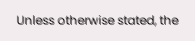Unless otherwise stated, the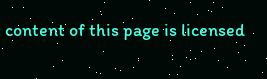content of this page is licensed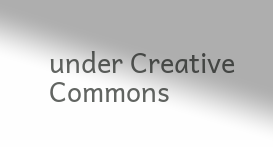under Creative Commons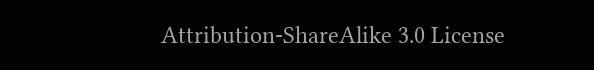Attribution-ShareAlike 3.0 License